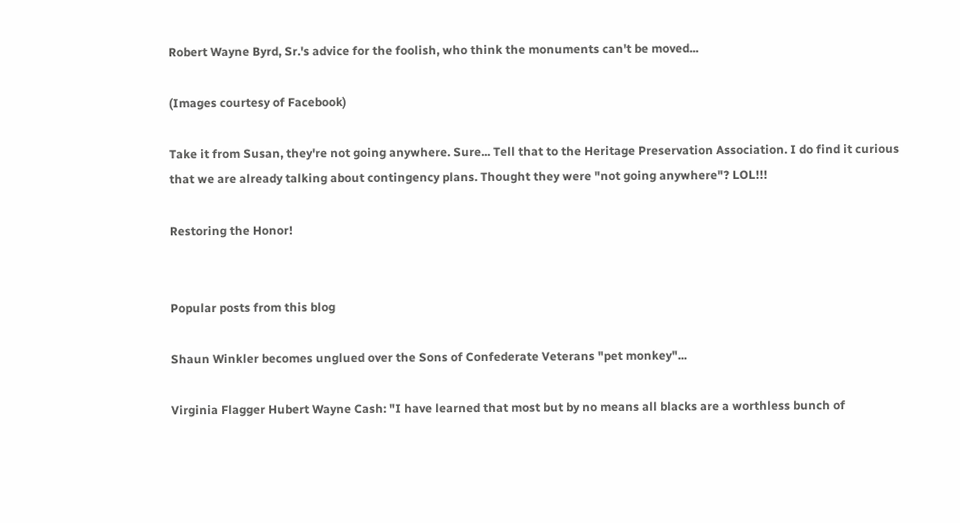Robert Wayne Byrd, Sr.'s advice for the foolish, who think the monuments can't be moved...

(Images courtesy of Facebook)

Take it from Susan, they're not going anywhere. Sure... Tell that to the Heritage Preservation Association. I do find it curious that we are already talking about contingency plans. Thought they were "not going anywhere"? LOL!!!

Restoring the Honor!


Popular posts from this blog

Shaun Winkler becomes unglued over the Sons of Confederate Veterans "pet monkey"...

Virginia Flagger Hubert Wayne Cash: "I have learned that most but by no means all blacks are a worthless bunch of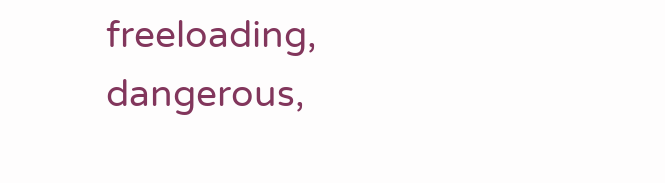freeloading, dangerous,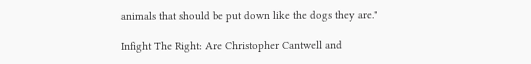animals that should be put down like the dogs they are."

Infight The Right: Are Christopher Cantwell and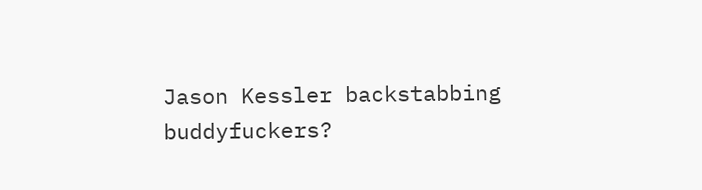Jason Kessler backstabbing buddyfuckers?